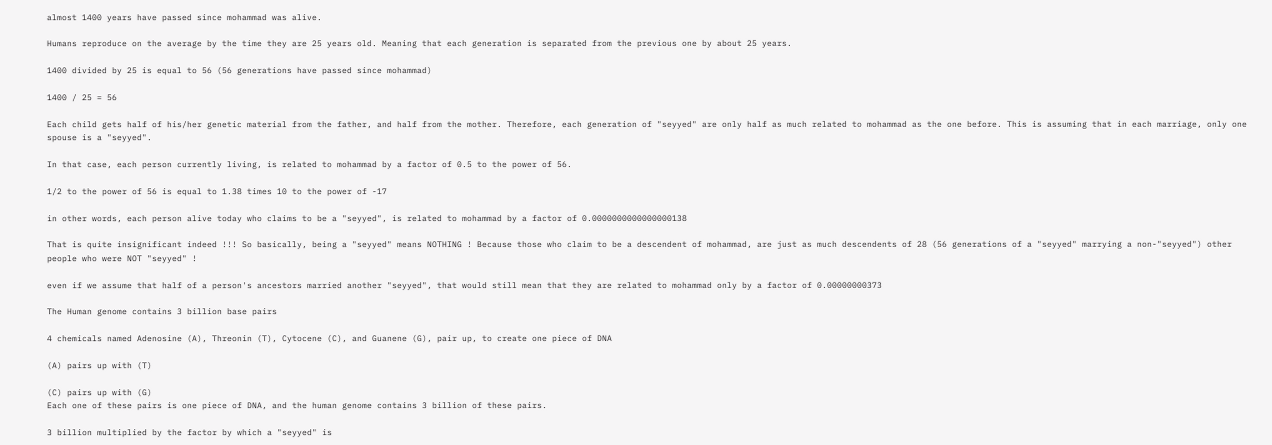almost 1400 years have passed since mohammad was alive.

Humans reproduce on the average by the time they are 25 years old. Meaning that each generation is separated from the previous one by about 25 years.

1400 divided by 25 is equal to 56 (56 generations have passed since mohammad)

1400 / 25 = 56

Each child gets half of his/her genetic material from the father, and half from the mother. Therefore, each generation of "seyyed" are only half as much related to mohammad as the one before. This is assuming that in each marriage, only one spouse is a "seyyed".

In that case, each person currently living, is related to mohammad by a factor of 0.5 to the power of 56.

1/2 to the power of 56 is equal to 1.38 times 10 to the power of -17

in other words, each person alive today who claims to be a "seyyed", is related to mohammad by a factor of 0.0000000000000000138

That is quite insignificant indeed !!! So basically, being a "seyyed" means NOTHING ! Because those who claim to be a descendent of mohammad, are just as much descendents of 28 (56 generations of a "seyyed" marrying a non-"seyyed") other people who were NOT "seyyed" !

even if we assume that half of a person's ancestors married another "seyyed", that would still mean that they are related to mohammad only by a factor of 0.00000000373

The Human genome contains 3 billion base pairs

4 chemicals named Adenosine (A), Threonin (T), Cytocene (C), and Guanene (G), pair up, to create one piece of DNA

(A) pairs up with (T)

(C) pairs up with (G)
Each one of these pairs is one piece of DNA, and the human genome contains 3 billion of these pairs.

3 billion multiplied by the factor by which a "seyyed" is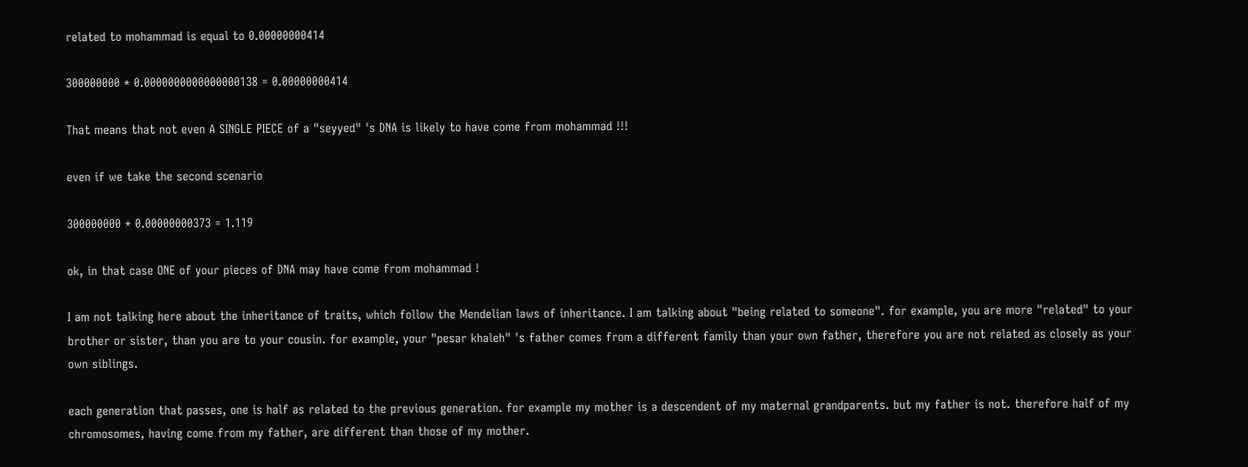related to mohammad is equal to 0.00000000414

300000000 * 0.0000000000000000138 = 0.00000000414

That means that not even A SINGLE PIECE of a "seyyed" 's DNA is likely to have come from mohammad !!!

even if we take the second scenario

300000000 * 0.00000000373 = 1.119

ok, in that case ONE of your pieces of DNA may have come from mohammad !

I am not talking here about the inheritance of traits, which follow the Mendelian laws of inheritance. I am talking about "being related to someone". for example, you are more "related" to your brother or sister, than you are to your cousin. for example, your "pesar khaleh" 's father comes from a different family than your own father, therefore you are not related as closely as your own siblings.

each generation that passes, one is half as related to the previous generation. for example my mother is a descendent of my maternal grandparents. but my father is not. therefore half of my chromosomes, having come from my father, are different than those of my mother.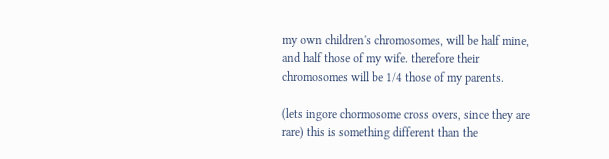my own children's chromosomes, will be half mine, and half those of my wife. therefore their chromosomes will be 1/4 those of my parents.

(lets ingore chormosome cross overs, since they are rare) this is something different than the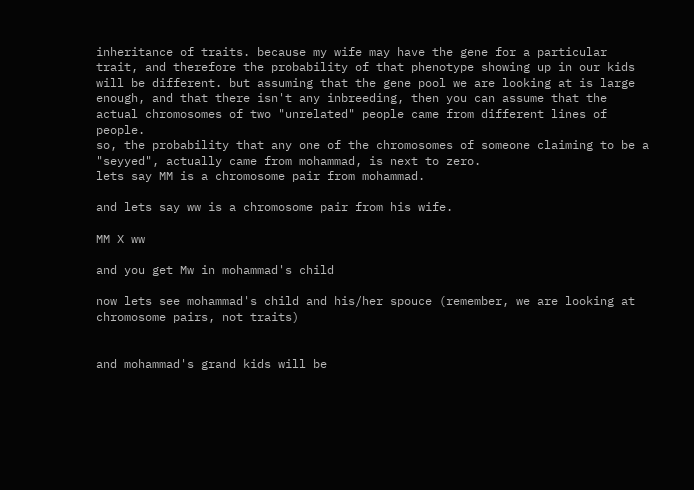inheritance of traits. because my wife may have the gene for a particular trait, and therefore the probability of that phenotype showing up in our kids will be different. but assuming that the gene pool we are looking at is large enough, and that there isn't any inbreeding, then you can assume that the actual chromosomes of two "unrelated" people came from different lines of people.
so, the probability that any one of the chromosomes of someone claiming to be a "seyyed", actually came from mohammad, is next to zero.
lets say MM is a chromosome pair from mohammad.

and lets say ww is a chromosome pair from his wife.

MM X ww

and you get Mw in mohammad's child

now lets see mohammad's child and his/her spouce (remember, we are looking at chromosome pairs, not traits)


and mohammad's grand kids will be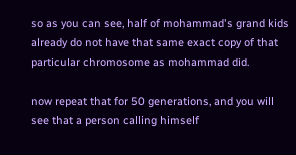so as you can see, half of mohammad's grand kids already do not have that same exact copy of that particular chromosome as mohammad did.

now repeat that for 50 generations, and you will see that a person calling himself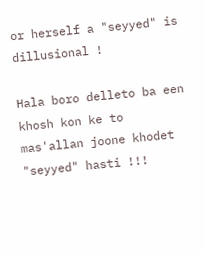or herself a "seyyed" is dillusional !

Hala boro delleto ba een khosh kon ke to mas'allan joone khodet "seyyed" hasti !!!